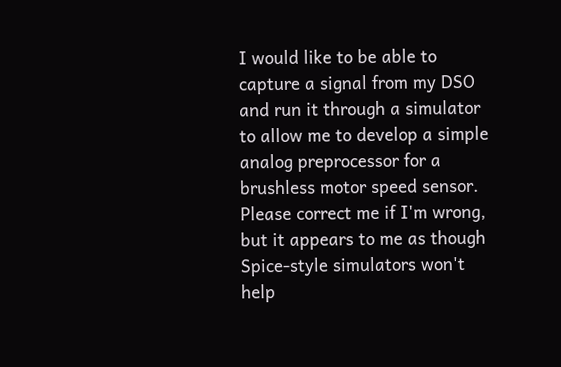I would like to be able to capture a signal from my DSO and run it through a simulator to allow me to develop a simple analog preprocessor for a brushless motor speed sensor. Please correct me if I'm wrong, but it appears to me as though Spice-style simulators won't help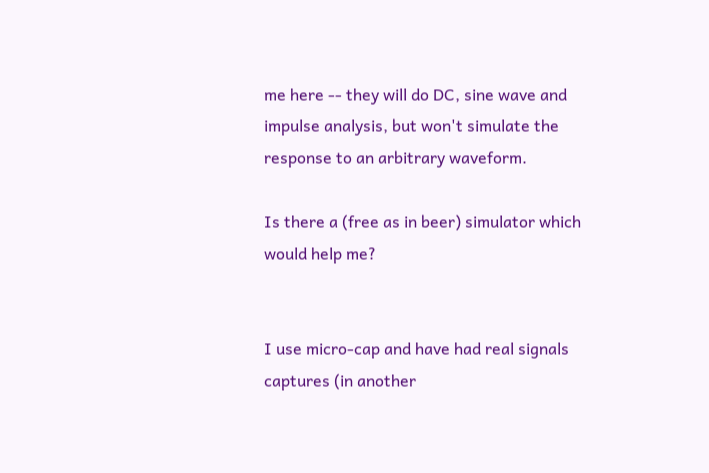me here -- they will do DC, sine wave and impulse analysis, but won't simulate the response to an arbitrary waveform.

Is there a (free as in beer) simulator which would help me?


I use micro-cap and have had real signals captures (in another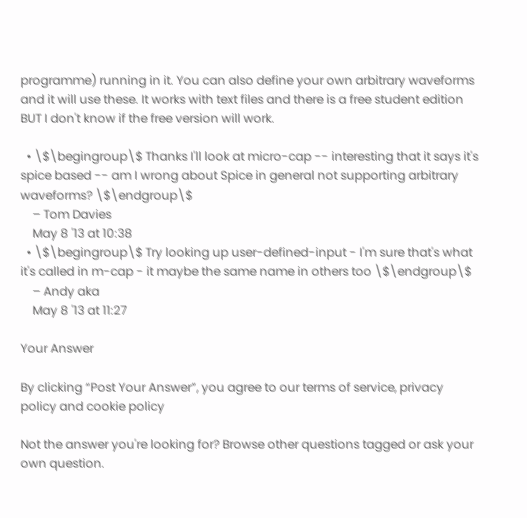programme) running in it. You can also define your own arbitrary waveforms and it will use these. It works with text files and there is a free student edition BUT I don't know if the free version will work.

  • \$\begingroup\$ Thanks I'll look at micro-cap -- interesting that it says it's spice based -- am I wrong about Spice in general not supporting arbitrary waveforms? \$\endgroup\$
    – Tom Davies
    May 8 '13 at 10:38
  • \$\begingroup\$ Try looking up user-defined-input - I'm sure that's what it's called in m-cap - it maybe the same name in others too \$\endgroup\$
    – Andy aka
    May 8 '13 at 11:27

Your Answer

By clicking “Post Your Answer”, you agree to our terms of service, privacy policy and cookie policy

Not the answer you're looking for? Browse other questions tagged or ask your own question.